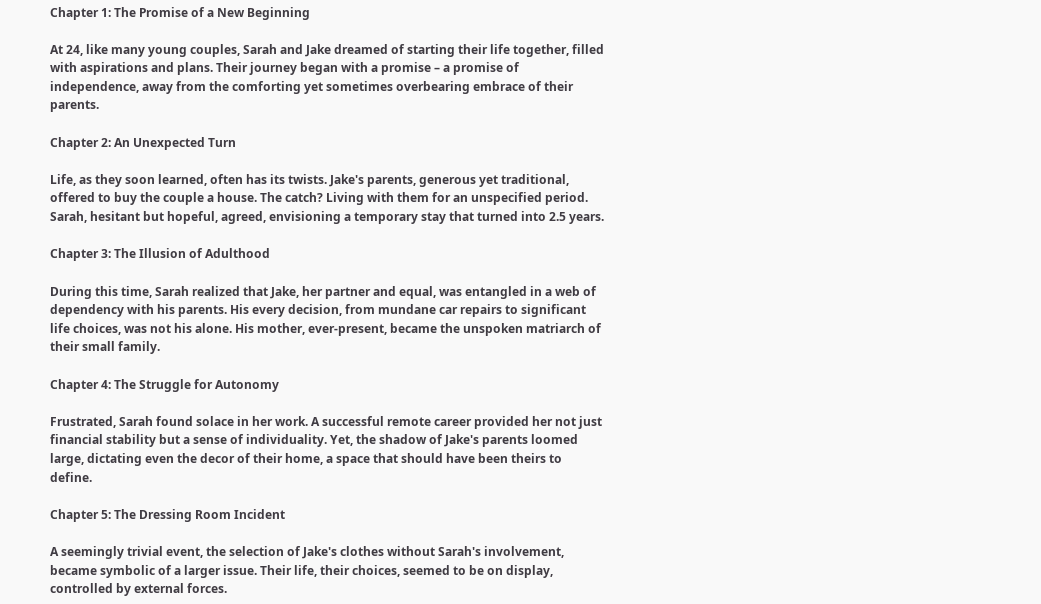Chapter 1: The Promise of a New Beginning

At 24, like many young couples, Sarah and Jake dreamed of starting their life together, filled with aspirations and plans. Their journey began with a promise – a promise of independence, away from the comforting yet sometimes overbearing embrace of their parents.

Chapter 2: An Unexpected Turn

Life, as they soon learned, often has its twists. Jake's parents, generous yet traditional, offered to buy the couple a house. The catch? Living with them for an unspecified period. Sarah, hesitant but hopeful, agreed, envisioning a temporary stay that turned into 2.5 years.

Chapter 3: The Illusion of Adulthood

During this time, Sarah realized that Jake, her partner and equal, was entangled in a web of dependency with his parents. His every decision, from mundane car repairs to significant life choices, was not his alone. His mother, ever-present, became the unspoken matriarch of their small family.

Chapter 4: The Struggle for Autonomy

Frustrated, Sarah found solace in her work. A successful remote career provided her not just financial stability but a sense of individuality. Yet, the shadow of Jake's parents loomed large, dictating even the decor of their home, a space that should have been theirs to define.

Chapter 5: The Dressing Room Incident

A seemingly trivial event, the selection of Jake's clothes without Sarah's involvement, became symbolic of a larger issue. Their life, their choices, seemed to be on display, controlled by external forces.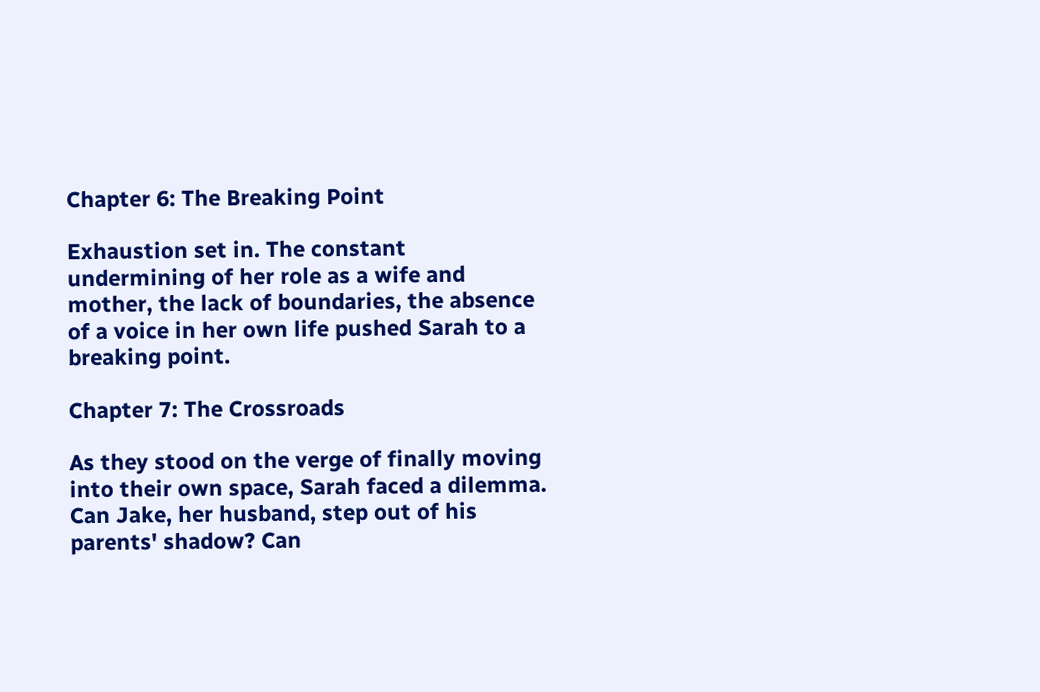Chapter 6: The Breaking Point

Exhaustion set in. The constant undermining of her role as a wife and mother, the lack of boundaries, the absence of a voice in her own life pushed Sarah to a breaking point.

Chapter 7: The Crossroads

As they stood on the verge of finally moving into their own space, Sarah faced a dilemma. Can Jake, her husband, step out of his parents' shadow? Can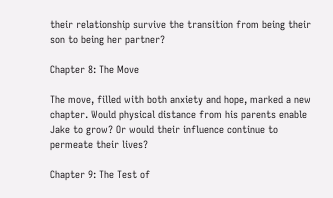their relationship survive the transition from being their son to being her partner?

Chapter 8: The Move

The move, filled with both anxiety and hope, marked a new chapter. Would physical distance from his parents enable Jake to grow? Or would their influence continue to permeate their lives?

Chapter 9: The Test of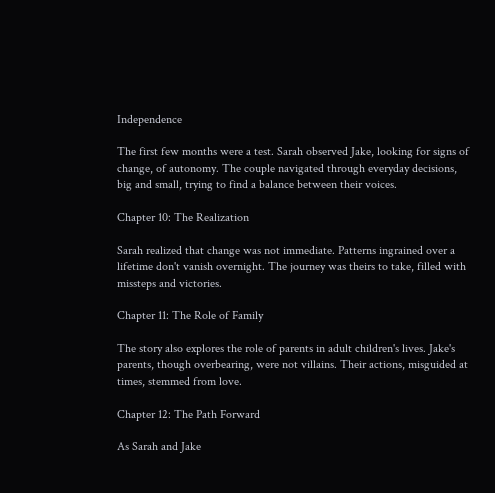Independence

The first few months were a test. Sarah observed Jake, looking for signs of change, of autonomy. The couple navigated through everyday decisions, big and small, trying to find a balance between their voices.

Chapter 10: The Realization

Sarah realized that change was not immediate. Patterns ingrained over a lifetime don't vanish overnight. The journey was theirs to take, filled with missteps and victories.

Chapter 11: The Role of Family

The story also explores the role of parents in adult children's lives. Jake's parents, though overbearing, were not villains. Their actions, misguided at times, stemmed from love.

Chapter 12: The Path Forward

As Sarah and Jake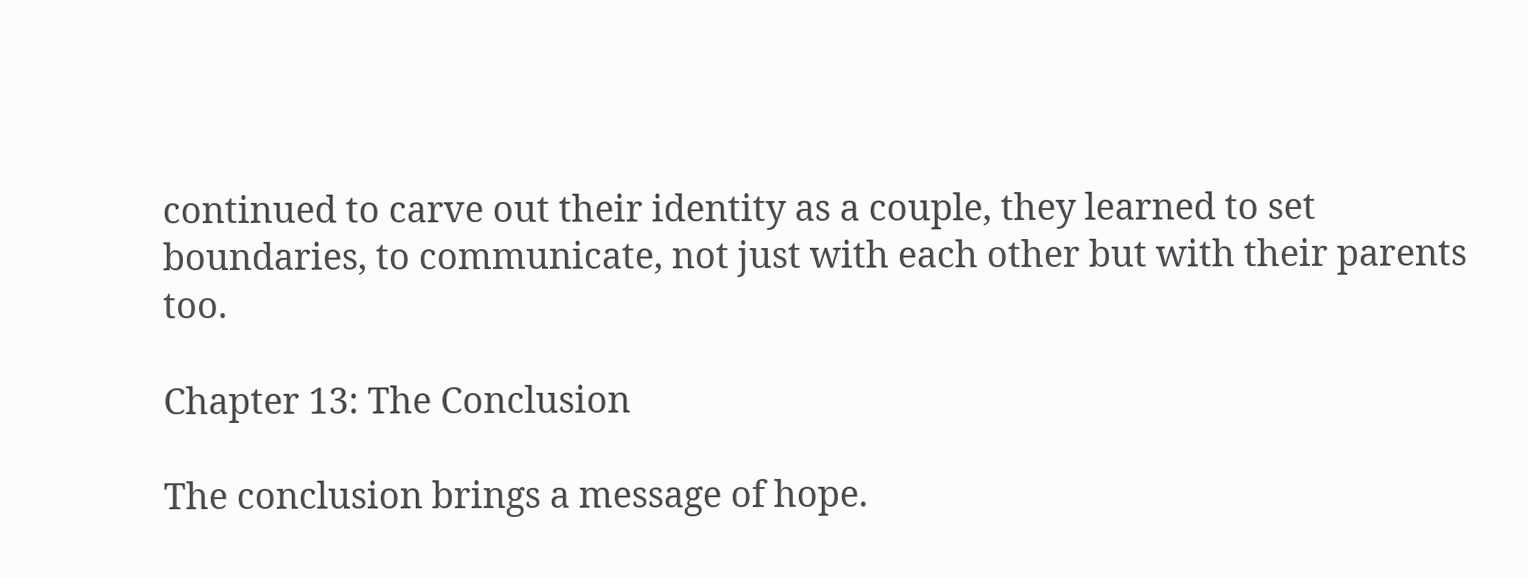continued to carve out their identity as a couple, they learned to set boundaries, to communicate, not just with each other but with their parents too.

Chapter 13: The Conclusion

The conclusion brings a message of hope.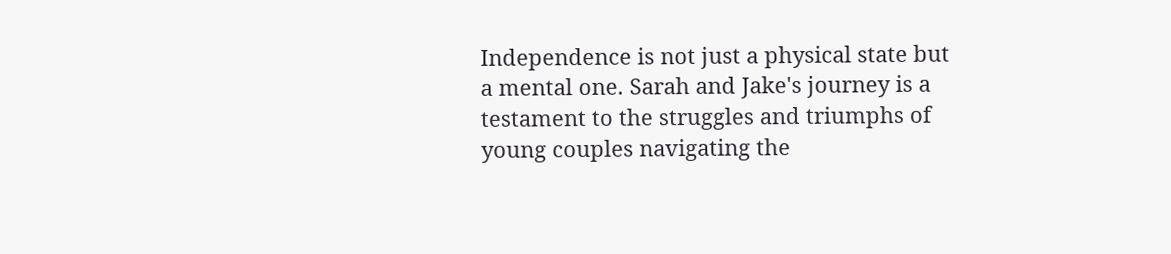Independence is not just a physical state but a mental one. Sarah and Jake's journey is a testament to the struggles and triumphs of young couples navigating the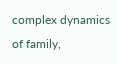complex dynamics of family,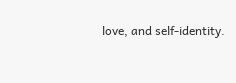love, and self-identity.